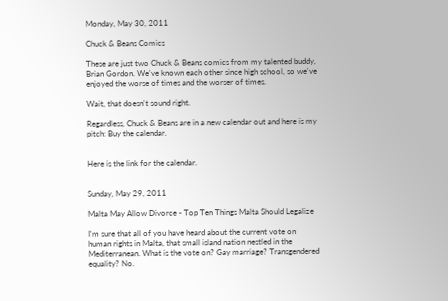Monday, May 30, 2011

Chuck & Beans Comics

These are just two Chuck & Beans comics from my talented buddy, Brian Gordon. We've known each other since high school, so we've enjoyed the worse of times and the worser of times.

Wait, that doesn't sound right.

Regardless, Chuck & Beans are in a new calendar out and here is my pitch: Buy the calendar.


Here is the link for the calendar.


Sunday, May 29, 2011

Malta May Allow Divorce - Top Ten Things Malta Should Legalize

I'm sure that all of you have heard about the current vote on human rights in Malta, that small island nation nestled in the Mediterranean. What is the vote on? Gay marriage? Transgendered equality? No.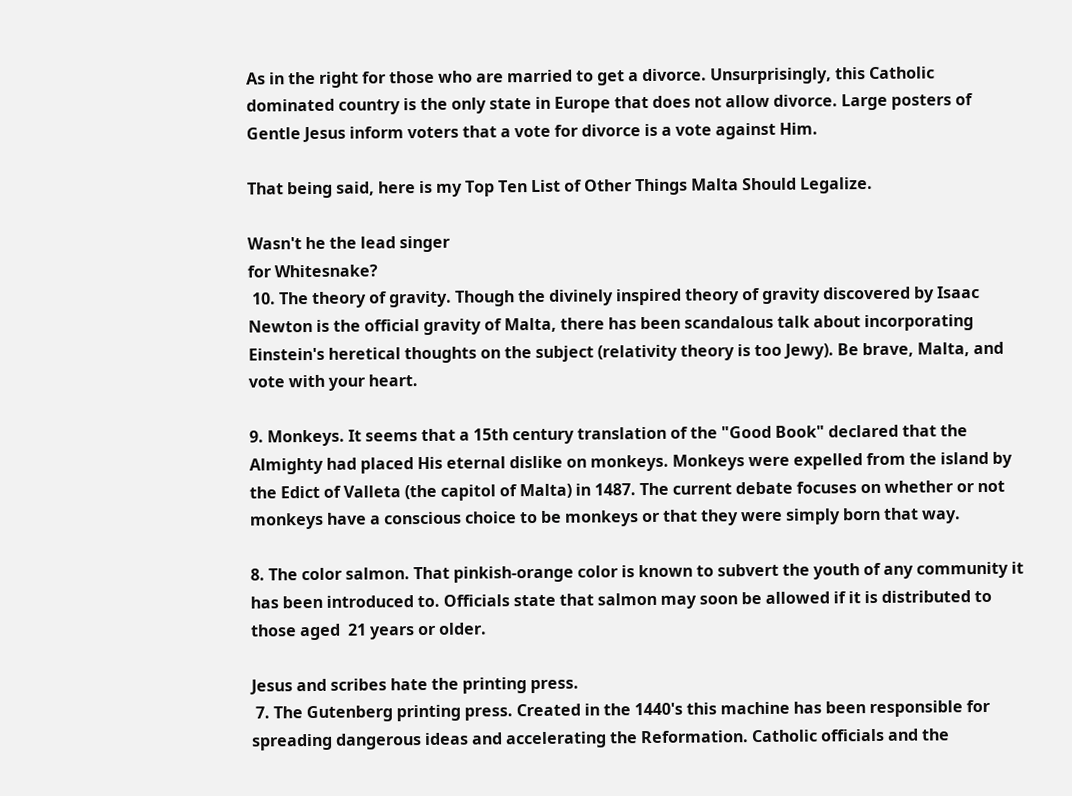As in the right for those who are married to get a divorce. Unsurprisingly, this Catholic dominated country is the only state in Europe that does not allow divorce. Large posters of Gentle Jesus inform voters that a vote for divorce is a vote against Him.

That being said, here is my Top Ten List of Other Things Malta Should Legalize.

Wasn't he the lead singer
for Whitesnake?
 10. The theory of gravity. Though the divinely inspired theory of gravity discovered by Isaac Newton is the official gravity of Malta, there has been scandalous talk about incorporating Einstein's heretical thoughts on the subject (relativity theory is too Jewy). Be brave, Malta, and vote with your heart.

9. Monkeys. It seems that a 15th century translation of the "Good Book" declared that the Almighty had placed His eternal dislike on monkeys. Monkeys were expelled from the island by the Edict of Valleta (the capitol of Malta) in 1487. The current debate focuses on whether or not monkeys have a conscious choice to be monkeys or that they were simply born that way.

8. The color salmon. That pinkish-orange color is known to subvert the youth of any community it has been introduced to. Officials state that salmon may soon be allowed if it is distributed to those aged  21 years or older.

Jesus and scribes hate the printing press.
 7. The Gutenberg printing press. Created in the 1440's this machine has been responsible for spreading dangerous ideas and accelerating the Reformation. Catholic officials and the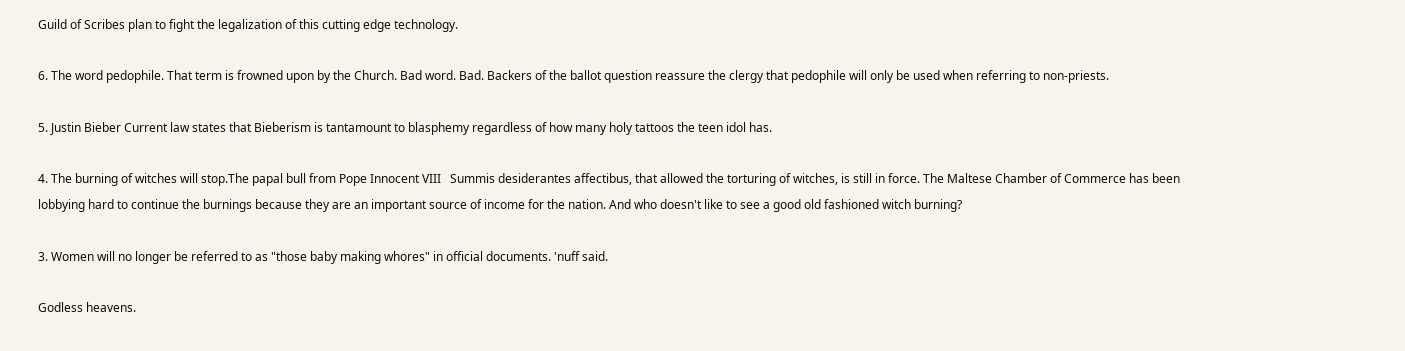Guild of Scribes plan to fight the legalization of this cutting edge technology.

6. The word pedophile. That term is frowned upon by the Church. Bad word. Bad. Backers of the ballot question reassure the clergy that pedophile will only be used when referring to non-priests.

5. Justin Bieber Current law states that Bieberism is tantamount to blasphemy regardless of how many holy tattoos the teen idol has.

4. The burning of witches will stop.The papal bull from Pope Innocent VIII   Summis desiderantes affectibus, that allowed the torturing of witches, is still in force. The Maltese Chamber of Commerce has been lobbying hard to continue the burnings because they are an important source of income for the nation. And who doesn't like to see a good old fashioned witch burning?

3. Women will no longer be referred to as "those baby making whores" in official documents. 'nuff said.

Godless heavens.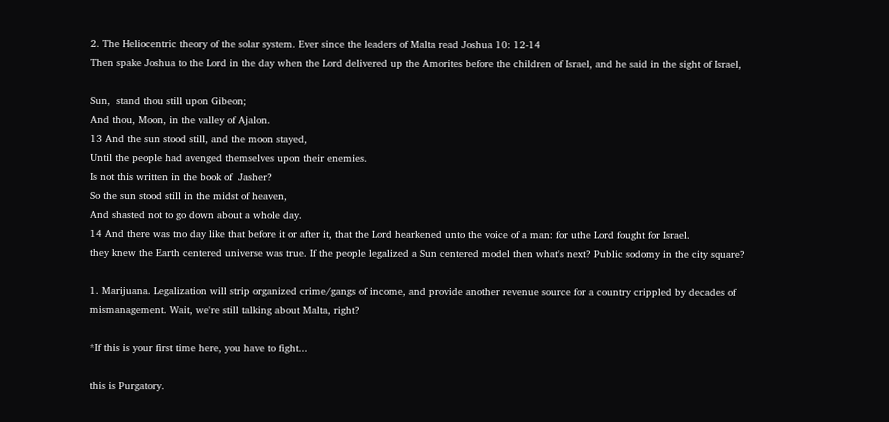2. The Heliocentric theory of the solar system. Ever since the leaders of Malta read Joshua 10: 12-14
Then spake Joshua to the Lord in the day when the Lord delivered up the Amorites before the children of Israel, and he said in the sight of Israel,

Sun,  stand thou still upon Gibeon;
And thou, Moon, in the valley of Ajalon.
13 And the sun stood still, and the moon stayed,
Until the people had avenged themselves upon their enemies.
Is not this written in the book of  Jasher?
So the sun stood still in the midst of heaven,
And shasted not to go down about a whole day.
14 And there was tno day like that before it or after it, that the Lord hearkened unto the voice of a man: for uthe Lord fought for Israel.
they knew the Earth centered universe was true. If the people legalized a Sun centered model then what's next? Public sodomy in the city square?

1. Marijuana. Legalization will strip organized crime/gangs of income, and provide another revenue source for a country crippled by decades of mismanagement. Wait, we're still talking about Malta, right?

*If this is your first time here, you have to fight...

this is Purgatory.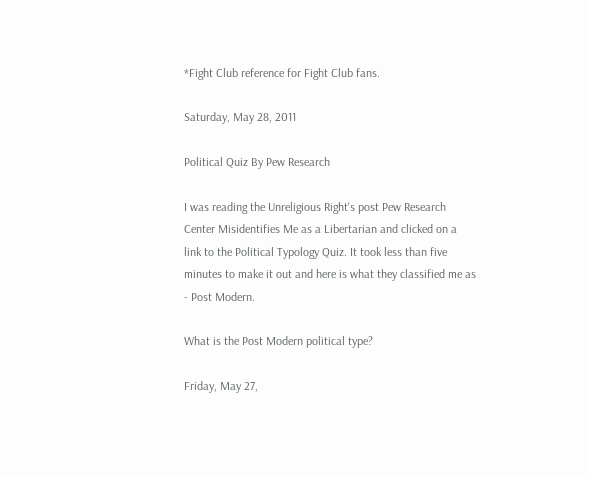*Fight Club reference for Fight Club fans.

Saturday, May 28, 2011

Political Quiz By Pew Research

I was reading the Unreligious Right's post Pew Research Center Misidentifies Me as a Libertarian and clicked on a link to the Political Typology Quiz. It took less than five minutes to make it out and here is what they classified me as - Post Modern.

What is the Post Modern political type?

Friday, May 27,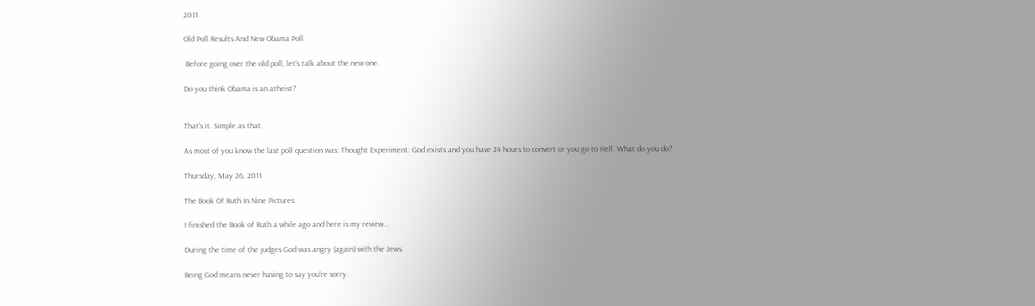2011

Old Poll Results And New Obama Poll

 Before going over the old poll, let's talk about the new one.

Do you think Obama is an atheist?


That's it. Simple as that.

As most of you know the last poll question was: Thought Experiment: God exists and you have 24 hours to convert or you go to Hell. What do you do?

Thursday, May 26, 2011

The Book Of Ruth In Nine Pictures

I finished the Book of Ruth a while ago and here is my review...

During the time of the judges God was angry (again) with the Jews.

Being God means never having to say you're sorry.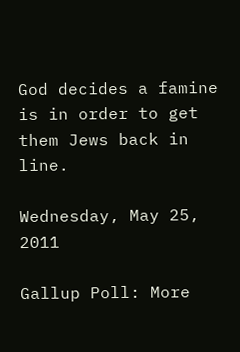God decides a famine is in order to get them Jews back in line.

Wednesday, May 25, 2011

Gallup Poll: More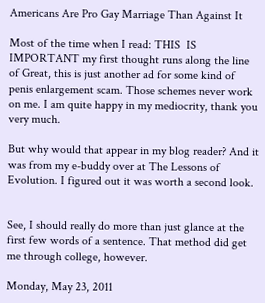Americans Are Pro Gay Marriage Than Against It

Most of the time when I read: THIS  IS IMPORTANT my first thought runs along the line of Great, this is just another ad for some kind of penis enlargement scam. Those schemes never work on me. I am quite happy in my mediocrity, thank you very much.

But why would that appear in my blog reader? And it was from my e-buddy over at The Lessons of Evolution. I figured out it was worth a second look.


See, I should really do more than just glance at the first few words of a sentence. That method did get me through college, however.

Monday, May 23, 2011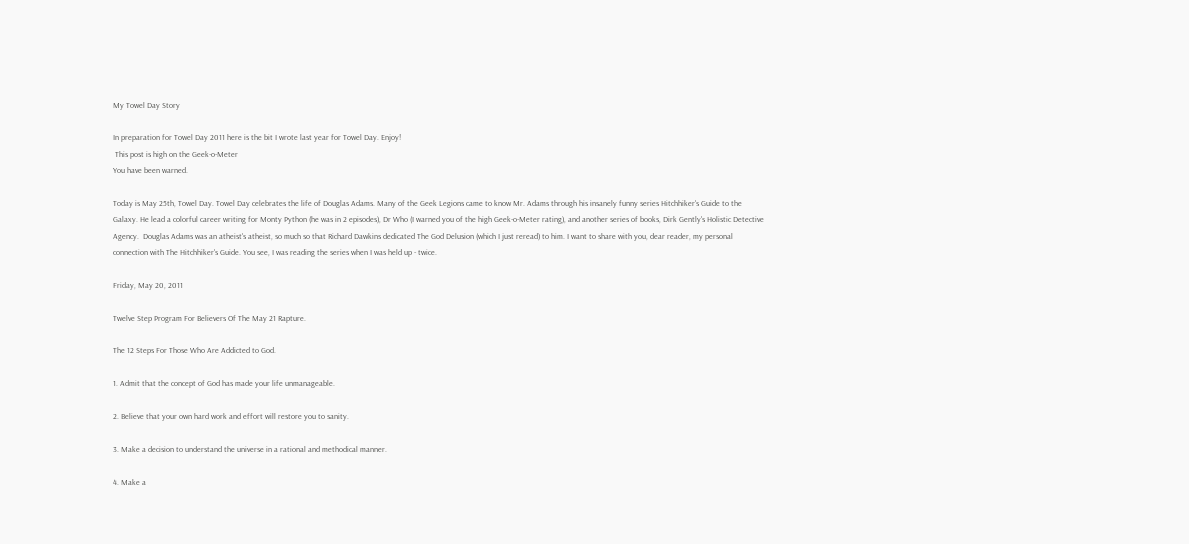My Towel Day Story

In preparation for Towel Day 2011 here is the bit I wrote last year for Towel Day. Enjoy!
 This post is high on the Geek-o-Meter
You have been warned.

Today is May 25th, Towel Day. Towel Day celebrates the life of Douglas Adams. Many of the Geek Legions came to know Mr. Adams through his insanely funny series Hitchhiker's Guide to the Galaxy. He lead a colorful career writing for Monty Python (he was in 2 episodes), Dr Who (I warned you of the high Geek-o-Meter rating), and another series of books, Dirk Gently's Holistic Detective Agency.  Douglas Adams was an atheist's atheist, so much so that Richard Dawkins dedicated The God Delusion (which I just reread) to him. I want to share with you, dear reader, my personal connection with The Hitchhiker's Guide. You see, I was reading the series when I was held up - twice.

Friday, May 20, 2011

Twelve Step Program For Believers Of The May 21 Rapture.

The 12 Steps For Those Who Are Addicted to God.

1. Admit that the concept of God has made your life unmanageable.

2. Believe that your own hard work and effort will restore you to sanity.

3. Make a decision to understand the universe in a rational and methodical manner.

4. Make a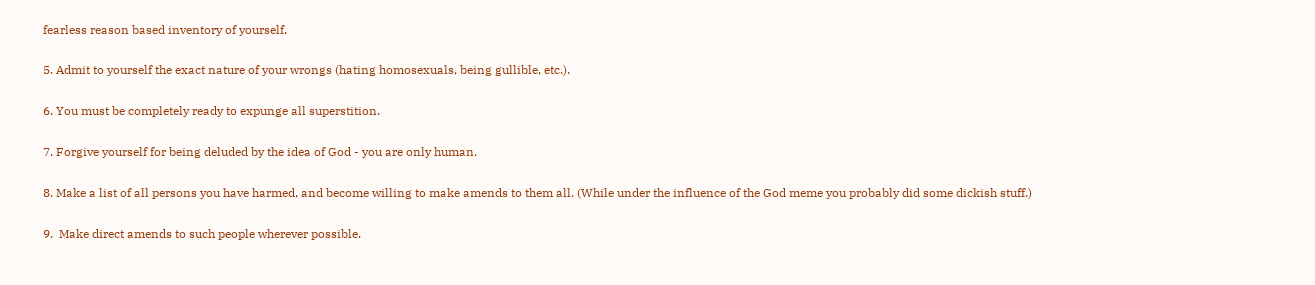fearless reason based inventory of yourself.

5. Admit to yourself the exact nature of your wrongs (hating homosexuals, being gullible, etc.).

6. You must be completely ready to expunge all superstition.

7. Forgive yourself for being deluded by the idea of God - you are only human.

8. Make a list of all persons you have harmed, and become willing to make amends to them all. (While under the influence of the God meme you probably did some dickish stuff.)

9.  Make direct amends to such people wherever possible.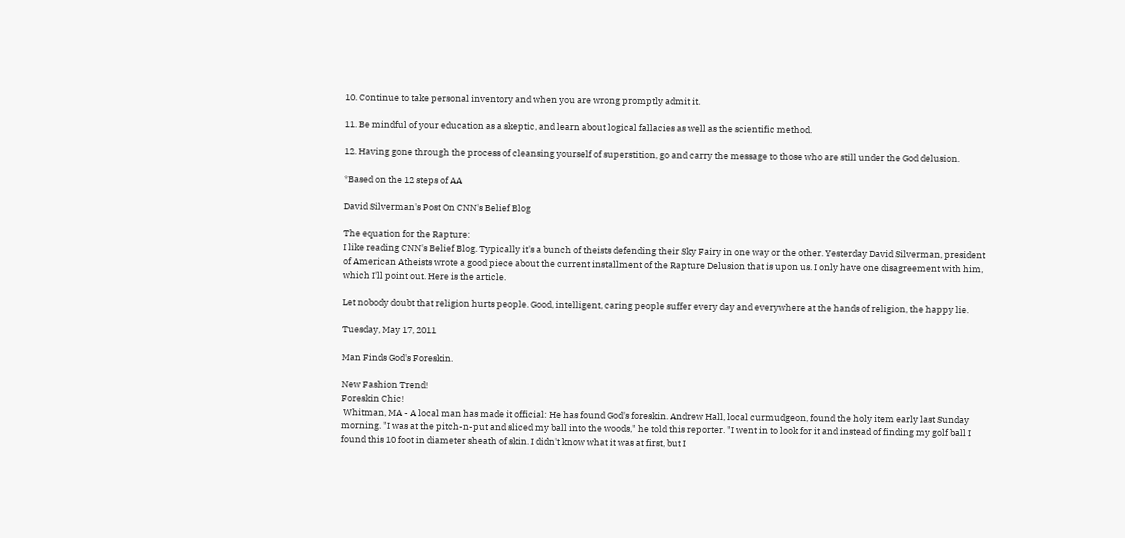10. Continue to take personal inventory and when you are wrong promptly admit it.

11. Be mindful of your education as a skeptic, and learn about logical fallacies as well as the scientific method.

12. Having gone through the process of cleansing yourself of superstition, go and carry the message to those who are still under the God delusion.

*Based on the 12 steps of AA

David Silverman's Post On CNN's Belief Blog

The equation for the Rapture:
I like reading CNN's Belief Blog. Typically it's a bunch of theists defending their Sky Fairy in one way or the other. Yesterday David Silverman, president of American Atheists wrote a good piece about the current installment of the Rapture Delusion that is upon us. I only have one disagreement with him, which I'll point out. Here is the article.

Let nobody doubt that religion hurts people. Good, intelligent, caring people suffer every day and everywhere at the hands of religion, the happy lie.

Tuesday, May 17, 2011

Man Finds God's Foreskin.

New Fashion Trend!
Foreskin Chic!
 Whitman, MA - A local man has made it official: He has found God's foreskin. Andrew Hall, local curmudgeon, found the holy item early last Sunday morning. "I was at the pitch-n-put and sliced my ball into the woods," he told this reporter. "I went in to look for it and instead of finding my golf ball I found this 10 foot in diameter sheath of skin. I didn't know what it was at first, but I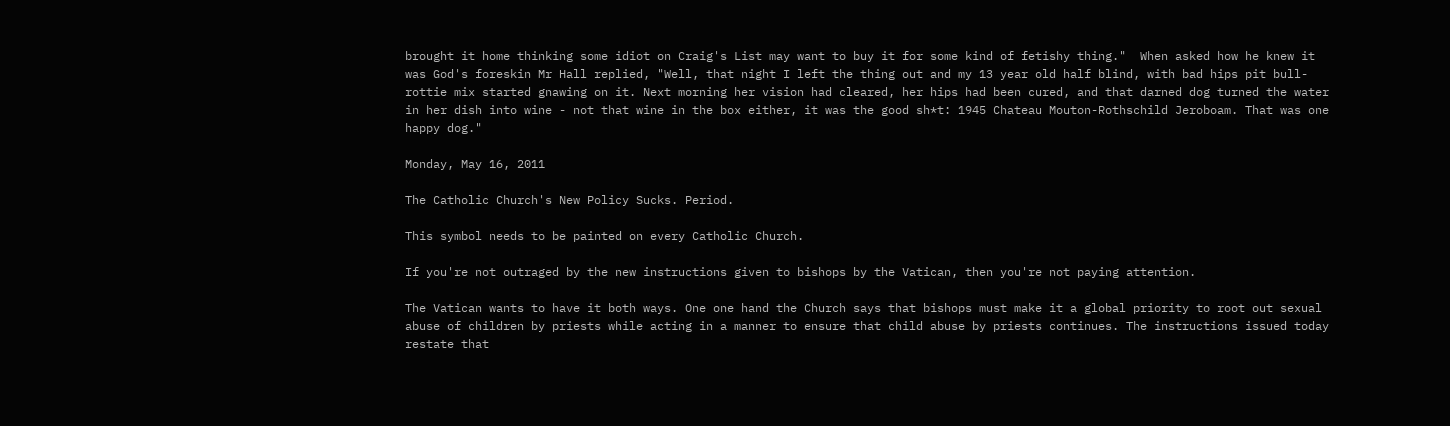brought it home thinking some idiot on Craig's List may want to buy it for some kind of fetishy thing."  When asked how he knew it was God's foreskin Mr Hall replied, "Well, that night I left the thing out and my 13 year old half blind, with bad hips pit bull-rottie mix started gnawing on it. Next morning her vision had cleared, her hips had been cured, and that darned dog turned the water in her dish into wine - not that wine in the box either, it was the good sh*t: 1945 Chateau Mouton-Rothschild Jeroboam. That was one happy dog."

Monday, May 16, 2011

The Catholic Church's New Policy Sucks. Period.

This symbol needs to be painted on every Catholic Church.

If you're not outraged by the new instructions given to bishops by the Vatican, then you're not paying attention.

The Vatican wants to have it both ways. One one hand the Church says that bishops must make it a global priority to root out sexual abuse of children by priests while acting in a manner to ensure that child abuse by priests continues. The instructions issued today restate that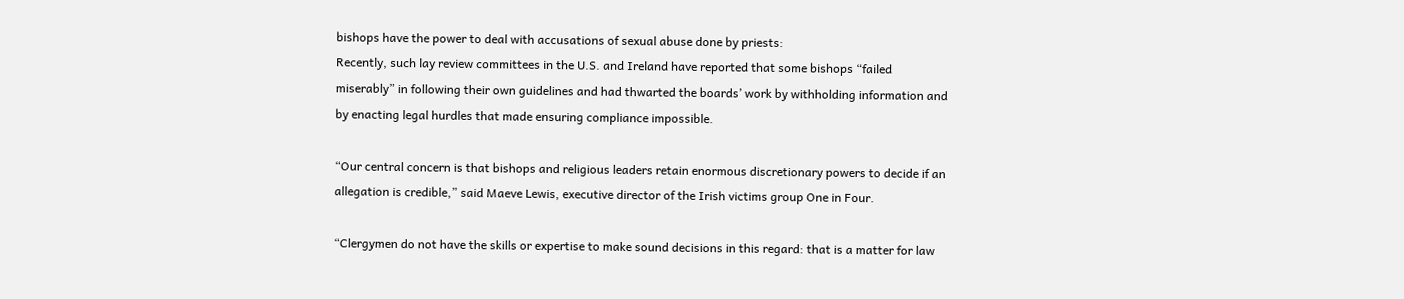bishops have the power to deal with accusations of sexual abuse done by priests:
Recently, such lay review committees in the U.S. and Ireland have reported that some bishops “failed miserably” in following their own guidelines and had thwarted the boards’ work by withholding information and by enacting legal hurdles that made ensuring compliance impossible.

“Our central concern is that bishops and religious leaders retain enormous discretionary powers to decide if an allegation is credible,” said Maeve Lewis, executive director of the Irish victims group One in Four.

“Clergymen do not have the skills or expertise to make sound decisions in this regard: that is a matter for law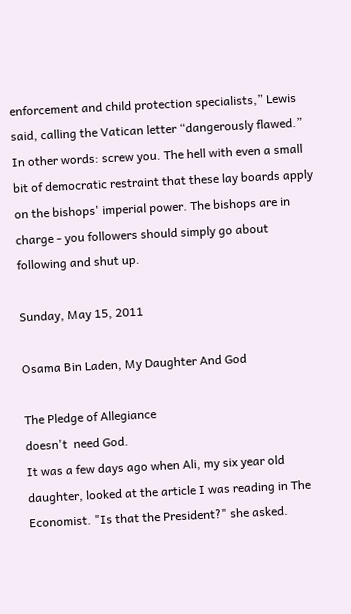enforcement and child protection specialists,” Lewis said, calling the Vatican letter “dangerously flawed.”
In other words: screw you. The hell with even a small bit of democratic restraint that these lay boards apply on the bishops' imperial power. The bishops are in charge - you followers should simply go about following and shut up.

Sunday, May 15, 2011

Osama Bin Laden, My Daughter And God

The Pledge of Allegiance
doesn't  need God.
It was a few days ago when Ali, my six year old daughter, looked at the article I was reading in The Economist. "Is that the President?" she asked.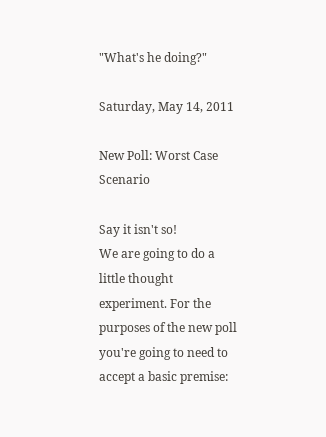"What's he doing?"

Saturday, May 14, 2011

New Poll: Worst Case Scenario

Say it isn't so!
We are going to do a little thought experiment. For the purposes of the new poll you're going to need to accept a basic premise: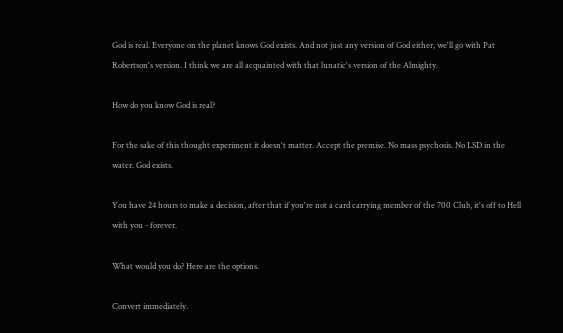God is real. Everyone on the planet knows God exists. And not just any version of God either, we'll go with Pat Robertson's version. I think we are all acquainted with that lunatic's version of the Almighty.

How do you know God is real?

For the sake of this thought experiment it doesn't matter. Accept the premise. No mass psychosis. No LSD in the water. God exists.

You have 24 hours to make a decision, after that if you're not a card carrying member of the 700 Club, it's off to Hell with you - forever.

What would you do? Here are the options.

Convert immediately.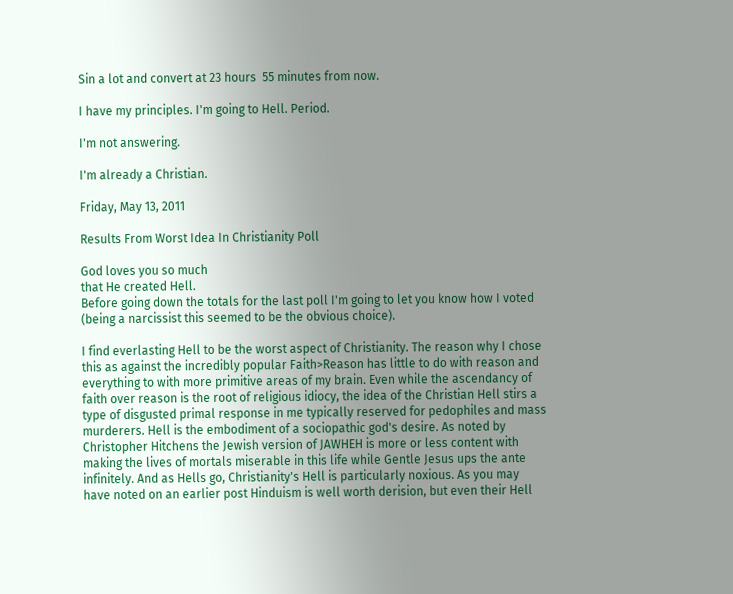Sin a lot and convert at 23 hours  55 minutes from now.

I have my principles. I'm going to Hell. Period.

I'm not answering.

I'm already a Christian.

Friday, May 13, 2011

Results From Worst Idea In Christianity Poll

God loves you so much
that He created Hell.
Before going down the totals for the last poll I'm going to let you know how I voted (being a narcissist this seemed to be the obvious choice).

I find everlasting Hell to be the worst aspect of Christianity. The reason why I chose this as against the incredibly popular Faith>Reason has little to do with reason and everything to with more primitive areas of my brain. Even while the ascendancy of faith over reason is the root of religious idiocy, the idea of the Christian Hell stirs a type of disgusted primal response in me typically reserved for pedophiles and mass murderers. Hell is the embodiment of a sociopathic god's desire. As noted by Christopher Hitchens the Jewish version of JAWHEH is more or less content with making the lives of mortals miserable in this life while Gentle Jesus ups the ante infinitely. And as Hells go, Christianity's Hell is particularly noxious. As you may have noted on an earlier post Hinduism is well worth derision, but even their Hell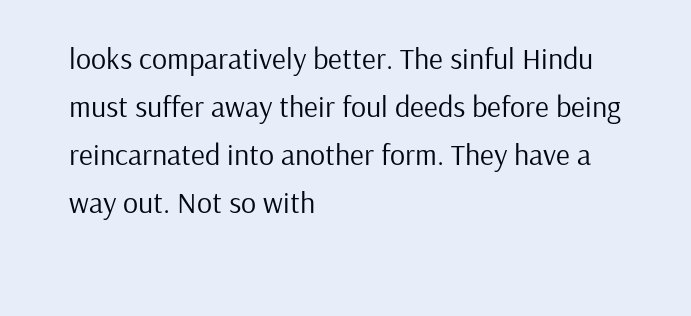looks comparatively better. The sinful Hindu must suffer away their foul deeds before being reincarnated into another form. They have a way out. Not so with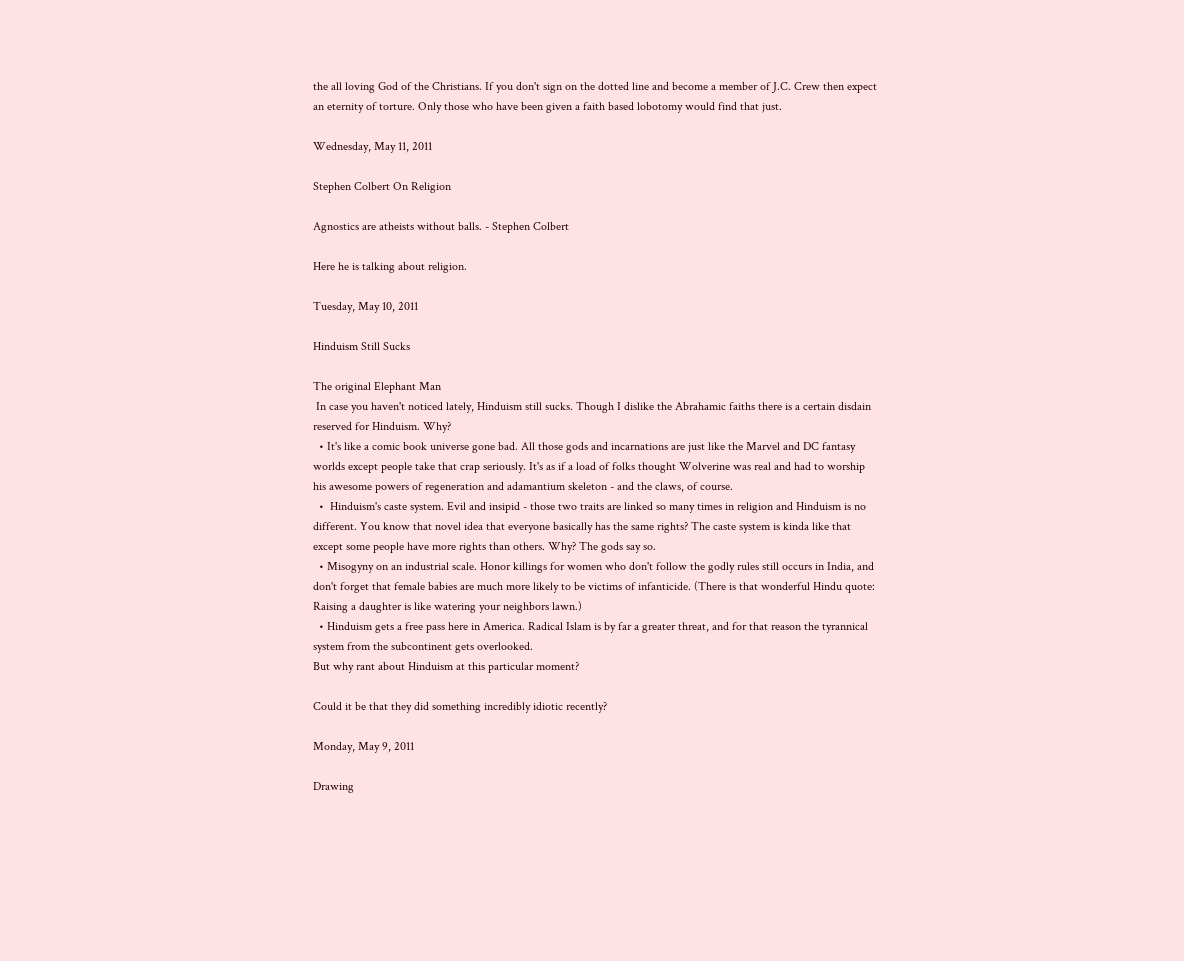the all loving God of the Christians. If you don't sign on the dotted line and become a member of J.C. Crew then expect an eternity of torture. Only those who have been given a faith based lobotomy would find that just.

Wednesday, May 11, 2011

Stephen Colbert On Religion

Agnostics are atheists without balls. - Stephen Colbert

Here he is talking about religion.

Tuesday, May 10, 2011

Hinduism Still Sucks

The original Elephant Man
 In case you haven't noticed lately, Hinduism still sucks. Though I dislike the Abrahamic faiths there is a certain disdain reserved for Hinduism. Why?
  • It's like a comic book universe gone bad. All those gods and incarnations are just like the Marvel and DC fantasy worlds except people take that crap seriously. It's as if a load of folks thought Wolverine was real and had to worship his awesome powers of regeneration and adamantium skeleton - and the claws, of course.
  •  Hinduism's caste system. Evil and insipid - those two traits are linked so many times in religion and Hinduism is no different. You know that novel idea that everyone basically has the same rights? The caste system is kinda like that except some people have more rights than others. Why? The gods say so.
  • Misogyny on an industrial scale. Honor killings for women who don't follow the godly rules still occurs in India, and don't forget that female babies are much more likely to be victims of infanticide. (There is that wonderful Hindu quote: Raising a daughter is like watering your neighbors lawn.)
  • Hinduism gets a free pass here in America. Radical Islam is by far a greater threat, and for that reason the tyrannical system from the subcontinent gets overlooked.
But why rant about Hinduism at this particular moment?

Could it be that they did something incredibly idiotic recently?

Monday, May 9, 2011

Drawing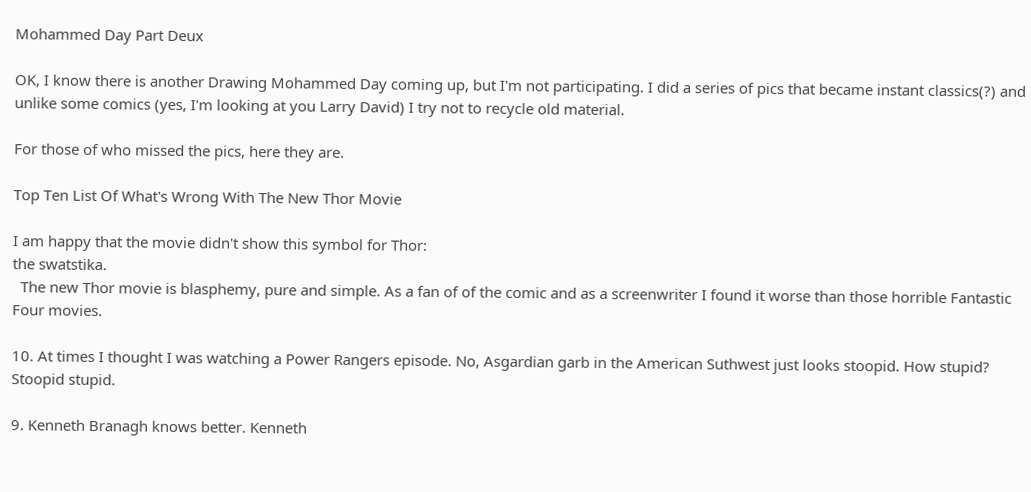Mohammed Day Part Deux

OK, I know there is another Drawing Mohammed Day coming up, but I'm not participating. I did a series of pics that became instant classics(?) and unlike some comics (yes, I'm looking at you Larry David) I try not to recycle old material.

For those of who missed the pics, here they are.

Top Ten List Of What's Wrong With The New Thor Movie

I am happy that the movie didn't show this symbol for Thor:
the swatstika.
  The new Thor movie is blasphemy, pure and simple. As a fan of of the comic and as a screenwriter I found it worse than those horrible Fantastic Four movies.

10. At times I thought I was watching a Power Rangers episode. No, Asgardian garb in the American Suthwest just looks stoopid. How stupid? Stoopid stupid.

9. Kenneth Branagh knows better. Kenneth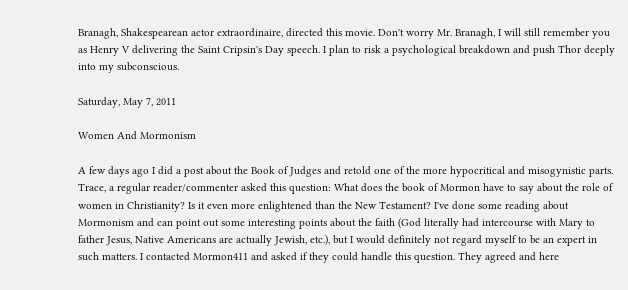Branagh, Shakespearean actor extraordinaire, directed this movie. Don't worry Mr. Branagh, I will still remember you as Henry V delivering the Saint Cripsin's Day speech. I plan to risk a psychological breakdown and push Thor deeply into my subconscious.

Saturday, May 7, 2011

Women And Mormonism

A few days ago I did a post about the Book of Judges and retold one of the more hypocritical and misogynistic parts. Trace, a regular reader/commenter asked this question: What does the book of Mormon have to say about the role of women in Christianity? Is it even more enlightened than the New Testament? I've done some reading about Mormonism and can point out some interesting points about the faith (God literally had intercourse with Mary to father Jesus, Native Americans are actually Jewish, etc.), but I would definitely not regard myself to be an expert in such matters. I contacted Mormon411 and asked if they could handle this question. They agreed and here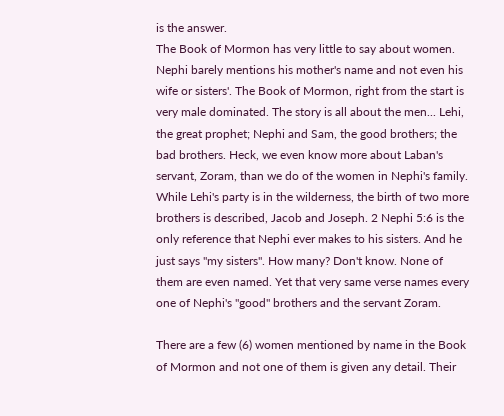is the answer.
The Book of Mormon has very little to say about women. Nephi barely mentions his mother's name and not even his wife or sisters'. The Book of Mormon, right from the start is very male dominated. The story is all about the men... Lehi, the great prophet; Nephi and Sam, the good brothers; the bad brothers. Heck, we even know more about Laban's servant, Zoram, than we do of the women in Nephi's family. While Lehi's party is in the wilderness, the birth of two more brothers is described, Jacob and Joseph. 2 Nephi 5:6 is the only reference that Nephi ever makes to his sisters. And he just says "my sisters". How many? Don't know. None of them are even named. Yet that very same verse names every one of Nephi's "good" brothers and the servant Zoram.

There are a few (6) women mentioned by name in the Book of Mormon and not one of them is given any detail. Their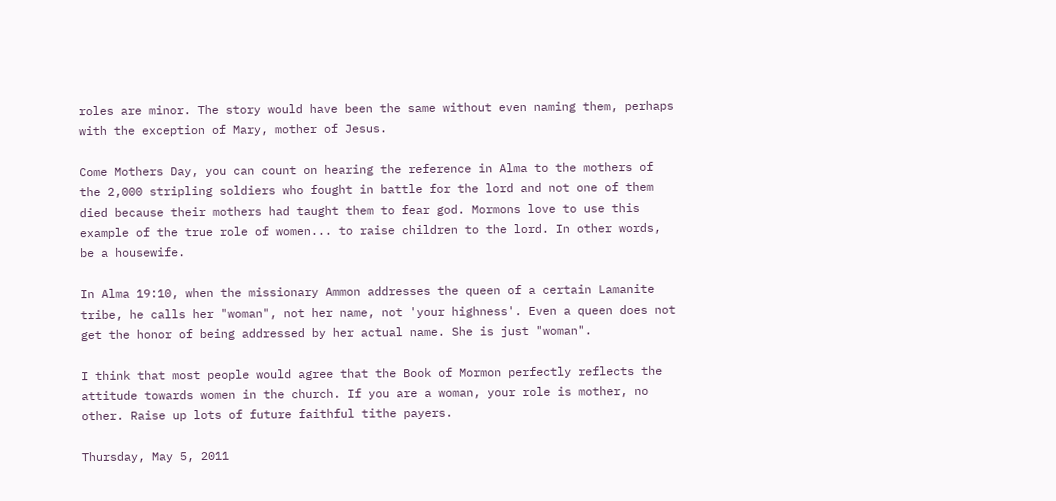roles are minor. The story would have been the same without even naming them, perhaps with the exception of Mary, mother of Jesus.

Come Mothers Day, you can count on hearing the reference in Alma to the mothers of the 2,000 stripling soldiers who fought in battle for the lord and not one of them died because their mothers had taught them to fear god. Mormons love to use this example of the true role of women... to raise children to the lord. In other words, be a housewife.

In Alma 19:10, when the missionary Ammon addresses the queen of a certain Lamanite tribe, he calls her "woman", not her name, not 'your highness'. Even a queen does not get the honor of being addressed by her actual name. She is just "woman".

I think that most people would agree that the Book of Mormon perfectly reflects the attitude towards women in the church. If you are a woman, your role is mother, no other. Raise up lots of future faithful tithe payers.

Thursday, May 5, 2011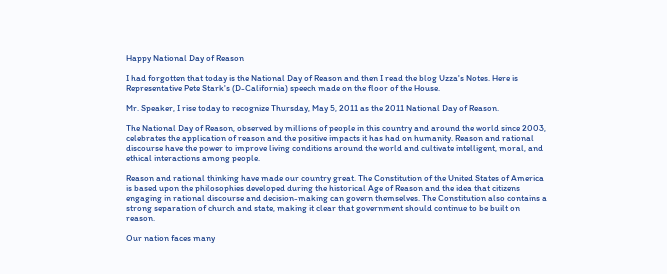Happy National Day of Reason

I had forgotten that today is the National Day of Reason and then I read the blog Uzza's Notes. Here is Representative Pete Stark's (D-California) speech made on the floor of the House.

Mr. Speaker, I rise today to recognize Thursday, May 5, 2011 as the 2011 National Day of Reason.

The National Day of Reason, observed by millions of people in this country and around the world since 2003, celebrates the application of reason and the positive impacts it has had on humanity. Reason and rational discourse have the power to improve living conditions around the world and cultivate intelligent, moral, and ethical interactions among people.

Reason and rational thinking have made our country great. The Constitution of the United States of America is based upon the philosophies developed during the historical Age of Reason and the idea that citizens engaging in rational discourse and decision-making can govern themselves. The Constitution also contains a strong separation of church and state, making it clear that government should continue to be built on reason.

Our nation faces many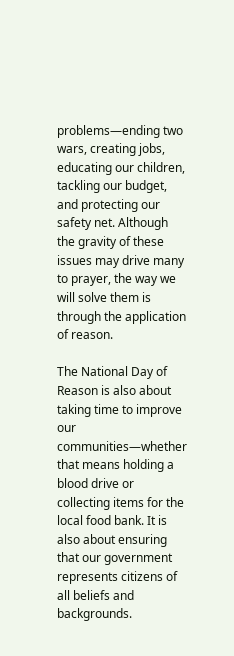problems—ending two wars, creating jobs, educating our children, tackling our budget, and protecting our safety net. Although the gravity of these issues may drive many to prayer, the way we will solve them is through the application of reason.

The National Day of Reason is also about taking time to improve our communities—whether that means holding a blood drive or collecting items for the local food bank. It is also about ensuring that our government represents citizens of all beliefs and backgrounds.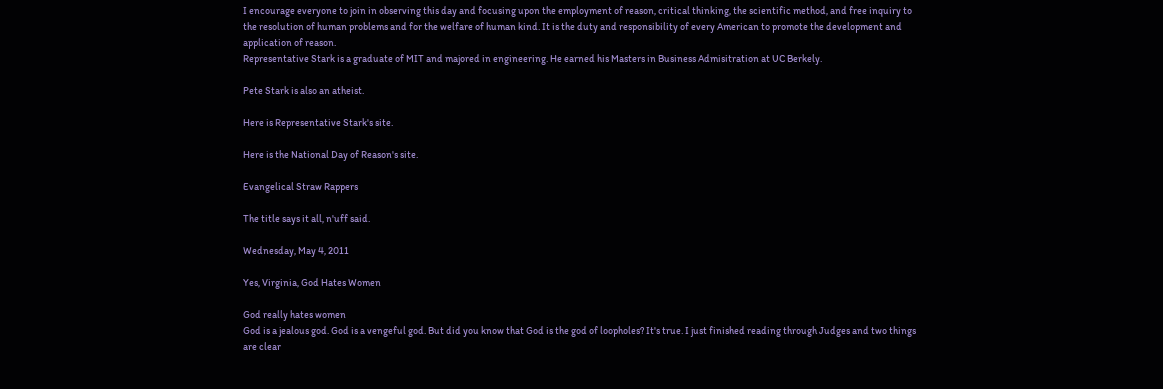I encourage everyone to join in observing this day and focusing upon the employment of reason, critical thinking, the scientific method, and free inquiry to the resolution of human problems and for the welfare of human kind. It is the duty and responsibility of every American to promote the development and application of reason.
Representative Stark is a graduate of MIT and majored in engineering. He earned his Masters in Business Admisitration at UC Berkely.

Pete Stark is also an atheist.

Here is Representative Stark's site.

Here is the National Day of Reason's site.

Evangelical Straw Rappers

The title says it all, n'uff said.

Wednesday, May 4, 2011

Yes, Virginia, God Hates Women

God really hates women
God is a jealous god. God is a vengeful god. But did you know that God is the god of loopholes? It's true. I just finished reading through Judges and two things are clear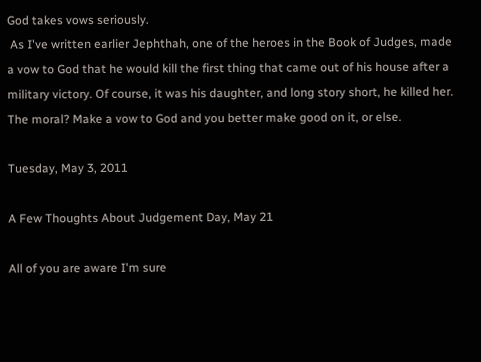God takes vows seriously.
 As I've written earlier Jephthah, one of the heroes in the Book of Judges, made a vow to God that he would kill the first thing that came out of his house after a military victory. Of course, it was his daughter, and long story short, he killed her. The moral? Make a vow to God and you better make good on it, or else.

Tuesday, May 3, 2011

A Few Thoughts About Judgement Day, May 21

All of you are aware I'm sure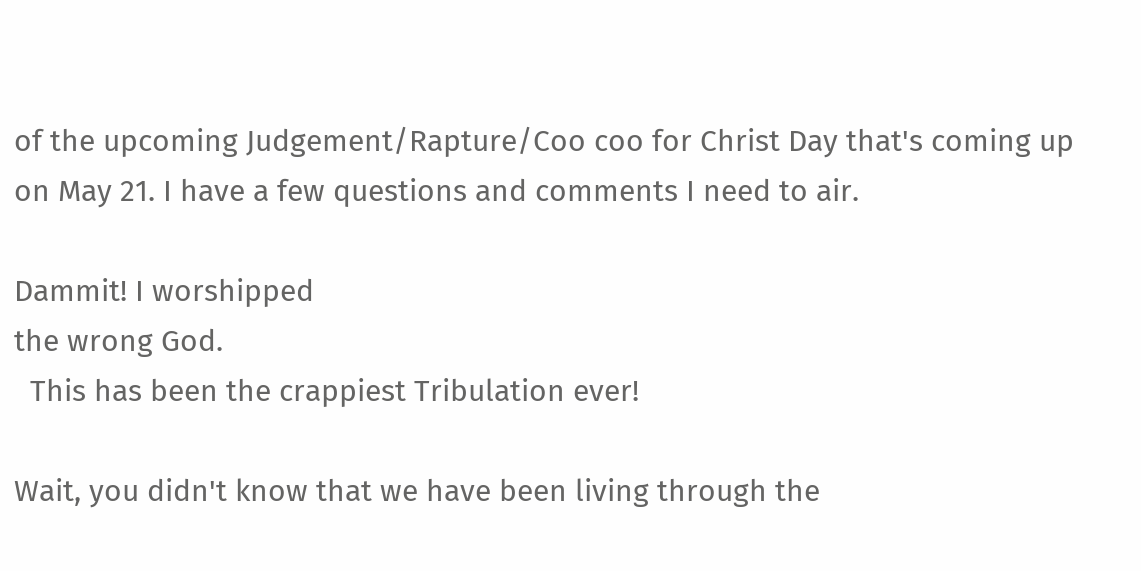of the upcoming Judgement/Rapture/Coo coo for Christ Day that's coming up on May 21. I have a few questions and comments I need to air.

Dammit! I worshipped
the wrong God.
  This has been the crappiest Tribulation ever!

Wait, you didn't know that we have been living through the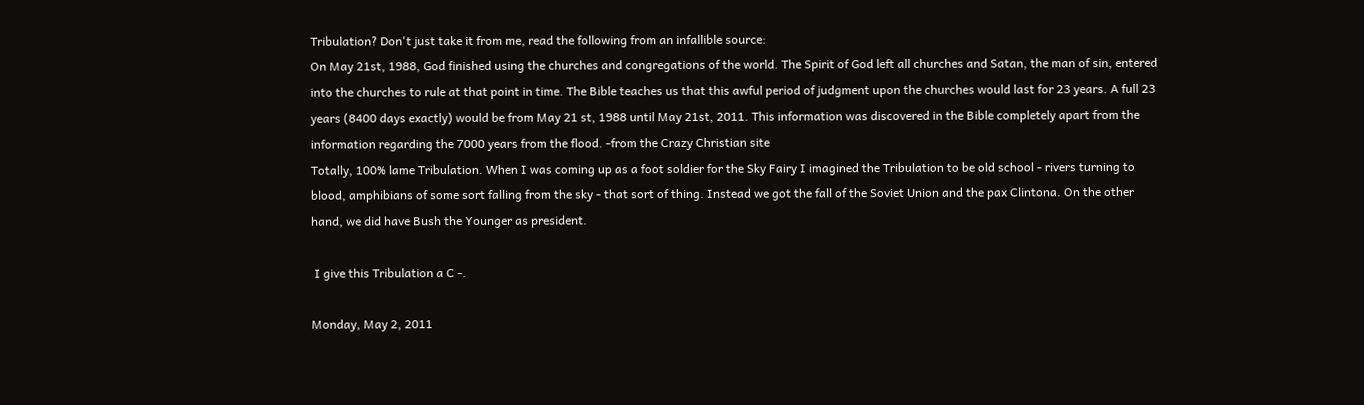Tribulation? Don't just take it from me, read the following from an infallible source:
On May 21st, 1988, God finished using the churches and congregations of the world. The Spirit of God left all churches and Satan, the man of sin, entered into the churches to rule at that point in time. The Bible teaches us that this awful period of judgment upon the churches would last for 23 years. A full 23 years (8400 days exactly) would be from May 21 st, 1988 until May 21st, 2011. This information was discovered in the Bible completely apart from the information regarding the 7000 years from the flood. -from the Crazy Christian site
Totally, 100% lame Tribulation. When I was coming up as a foot soldier for the Sky Fairy I imagined the Tribulation to be old school - rivers turning to blood, amphibians of some sort falling from the sky - that sort of thing. Instead we got the fall of the Soviet Union and the pax Clintona. On the other hand, we did have Bush the Younger as president.

 I give this Tribulation a C -.

Monday, May 2, 2011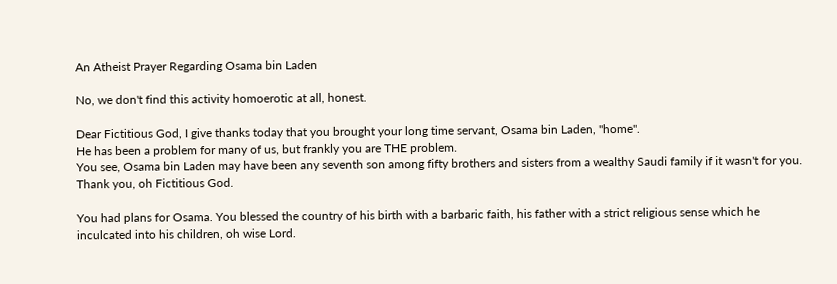An Atheist Prayer Regarding Osama bin Laden

No, we don't find this activity homoerotic at all, honest.

Dear Fictitious God, I give thanks today that you brought your long time servant, Osama bin Laden, "home".
He has been a problem for many of us, but frankly you are THE problem.
You see, Osama bin Laden may have been any seventh son among fifty brothers and sisters from a wealthy Saudi family if it wasn't for you.
Thank you, oh Fictitious God.

You had plans for Osama. You blessed the country of his birth with a barbaric faith, his father with a strict religious sense which he inculcated into his children, oh wise Lord.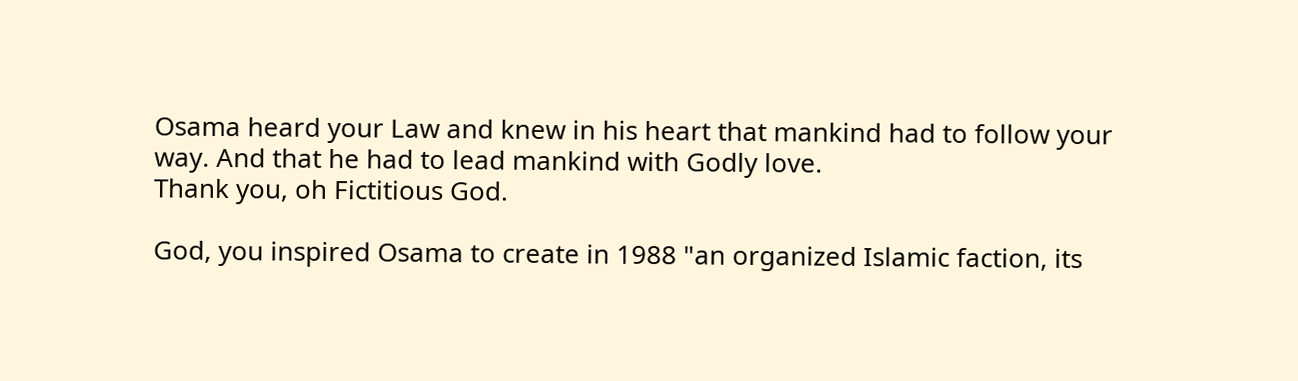Osama heard your Law and knew in his heart that mankind had to follow your way. And that he had to lead mankind with Godly love.
Thank you, oh Fictitious God.

God, you inspired Osama to create in 1988 "an organized Islamic faction, its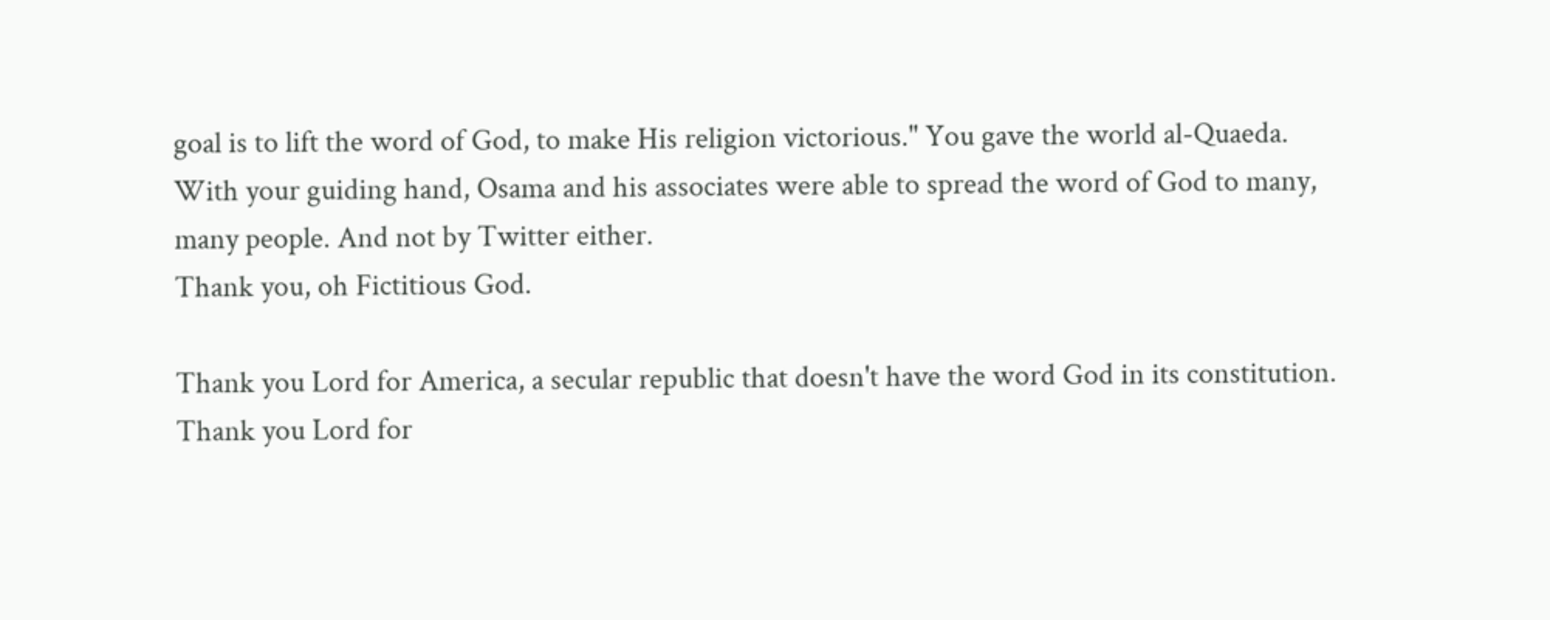goal is to lift the word of God, to make His religion victorious." You gave the world al-Quaeda.
With your guiding hand, Osama and his associates were able to spread the word of God to many, many people. And not by Twitter either.
Thank you, oh Fictitious God.

Thank you Lord for America, a secular republic that doesn't have the word God in its constitution.
Thank you Lord for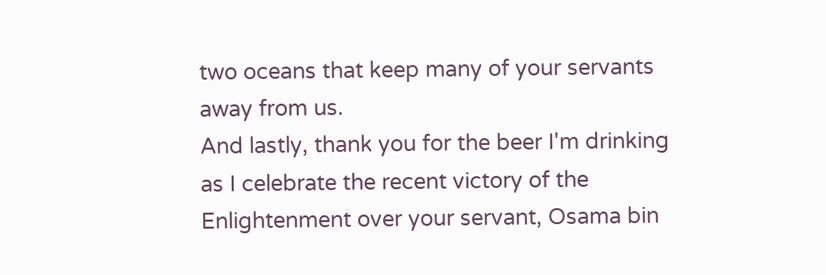two oceans that keep many of your servants away from us.
And lastly, thank you for the beer I'm drinking as I celebrate the recent victory of the Enlightenment over your servant, Osama bin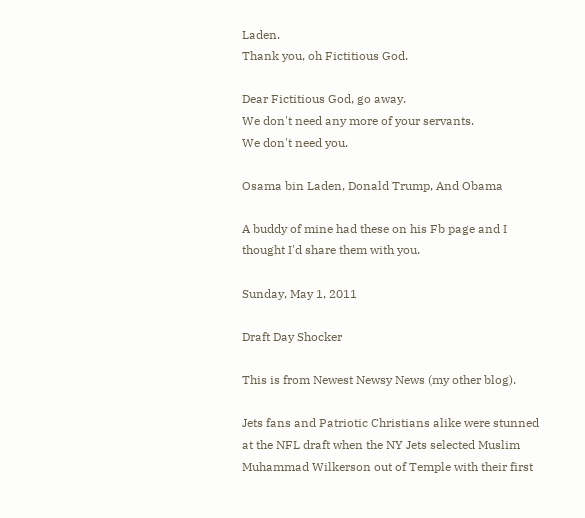Laden.
Thank you, oh Fictitious God.

Dear Fictitious God, go away.
We don't need any more of your servants.
We don't need you.

Osama bin Laden, Donald Trump, And Obama

A buddy of mine had these on his Fb page and I thought I'd share them with you.

Sunday, May 1, 2011

Draft Day Shocker

This is from Newest Newsy News (my other blog).

Jets fans and Patriotic Christians alike were stunned at the NFL draft when the NY Jets selected Muslim Muhammad Wilkerson out of Temple with their first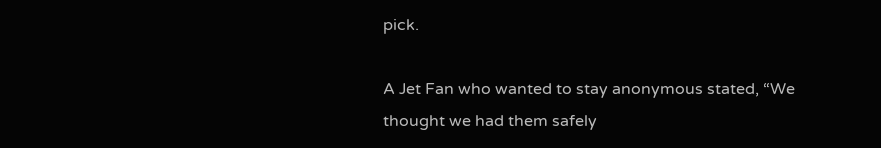pick.

A Jet Fan who wanted to stay anonymous stated, “We thought we had them safely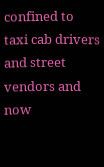confined to taxi cab drivers and street vendors and now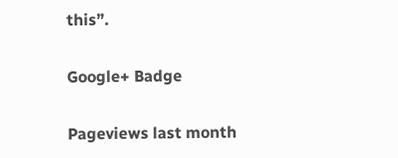this”.

Google+ Badge

Pageviews last month